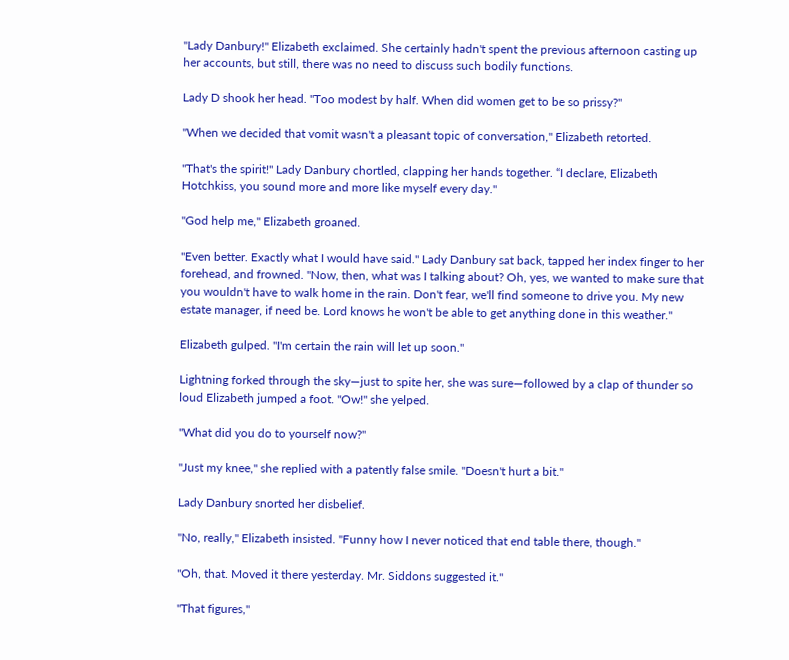"Lady Danbury!" Elizabeth exclaimed. She certainly hadn't spent the previous afternoon casting up her accounts, but still, there was no need to discuss such bodily functions.

Lady D shook her head. "Too modest by half. When did women get to be so prissy?"

"When we decided that vomit wasn't a pleasant topic of conversation," Elizabeth retorted.

"That's the spirit!" Lady Danbury chortled, clapping her hands together. “I declare, Elizabeth Hotchkiss, you sound more and more like myself every day."

"God help me," Elizabeth groaned.

"Even better. Exactly what I would have said." Lady Danbury sat back, tapped her index finger to her forehead, and frowned. "Now, then, what was I talking about? Oh, yes, we wanted to make sure that you wouldn't have to walk home in the rain. Don't fear, we'll find someone to drive you. My new estate manager, if need be. Lord knows he won't be able to get anything done in this weather."

Elizabeth gulped. "I'm certain the rain will let up soon."

Lightning forked through the sky—just to spite her, she was sure—followed by a clap of thunder so loud Elizabeth jumped a foot. "Ow!" she yelped.

"What did you do to yourself now?"

"Just my knee," she replied with a patently false smile. "Doesn't hurt a bit."

Lady Danbury snorted her disbelief.

"No, really," Elizabeth insisted. "Funny how I never noticed that end table there, though."

"Oh, that. Moved it there yesterday. Mr. Siddons suggested it."

"That figures,"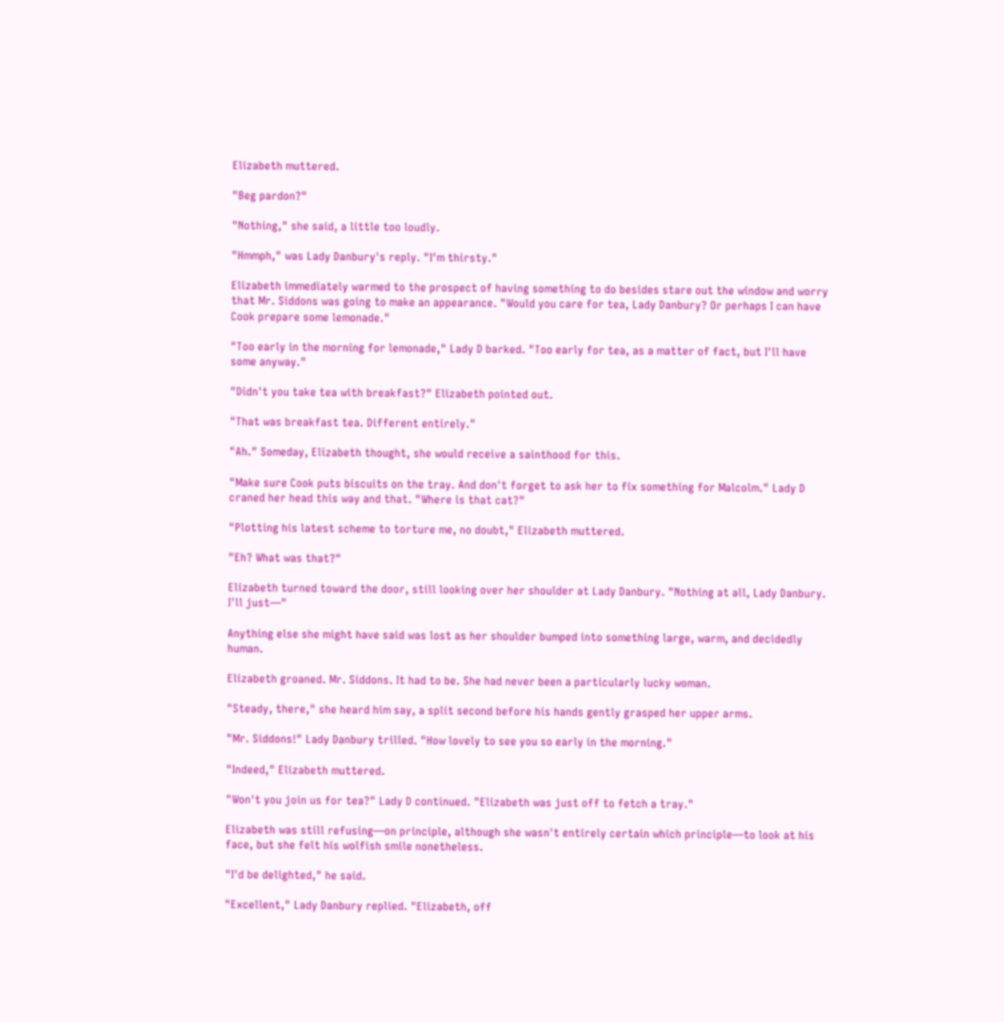Elizabeth muttered.

"Beg pardon?"

"Nothing," she said, a little too loudly.

"Hmmph," was Lady Danbury's reply. "I'm thirsty."

Elizabeth immediately warmed to the prospect of having something to do besides stare out the window and worry that Mr. Siddons was going to make an appearance. "Would you care for tea, Lady Danbury? Or perhaps I can have Cook prepare some lemonade."

"Too early in the morning for lemonade," Lady D barked. "Too early for tea, as a matter of fact, but I'll have some anyway."

"Didn't you take tea with breakfast?" Elizabeth pointed out.

"That was breakfast tea. Different entirely."

"Ah." Someday, Elizabeth thought, she would receive a sainthood for this.

"Make sure Cook puts biscuits on the tray. And don't forget to ask her to fix something for Malcolm." Lady D craned her head this way and that. "Where is that cat?"

"Plotting his latest scheme to torture me, no doubt," Elizabeth muttered.

"Eh? What was that?"

Elizabeth turned toward the door, still looking over her shoulder at Lady Danbury. "Nothing at all, Lady Danbury. I'll just—"

Anything else she might have said was lost as her shoulder bumped into something large, warm, and decidedly human.

Elizabeth groaned. Mr. Siddons. It had to be. She had never been a particularly lucky woman.

"Steady, there," she heard him say, a split second before his hands gently grasped her upper arms.

"Mr. Siddons!" Lady Danbury trilled. "How lovely to see you so early in the morning."

"Indeed," Elizabeth muttered.

"Won't you join us for tea?" Lady D continued. "Elizabeth was just off to fetch a tray."

Elizabeth was still refusing—on principle, although she wasn't entirely certain which principle—to look at his face, but she felt his wolfish smile nonetheless.

"I'd be delighted," he said.

"Excellent," Lady Danbury replied. "Elizabeth, off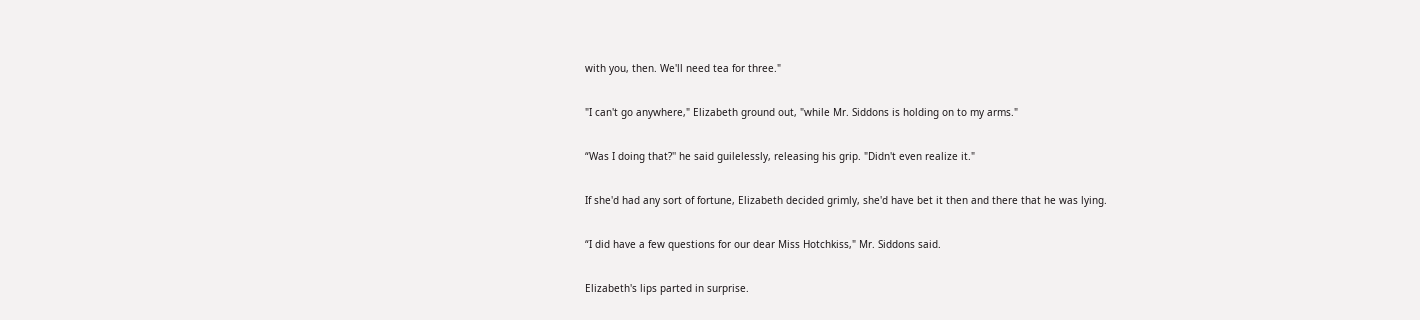with you, then. We'll need tea for three."

"I can't go anywhere," Elizabeth ground out, "while Mr. Siddons is holding on to my arms."

“Was I doing that?'' he said guilelessly, releasing his grip. "Didn't even realize it."

If she'd had any sort of fortune, Elizabeth decided grimly, she'd have bet it then and there that he was lying.

“I did have a few questions for our dear Miss Hotchkiss," Mr. Siddons said.

Elizabeth's lips parted in surprise.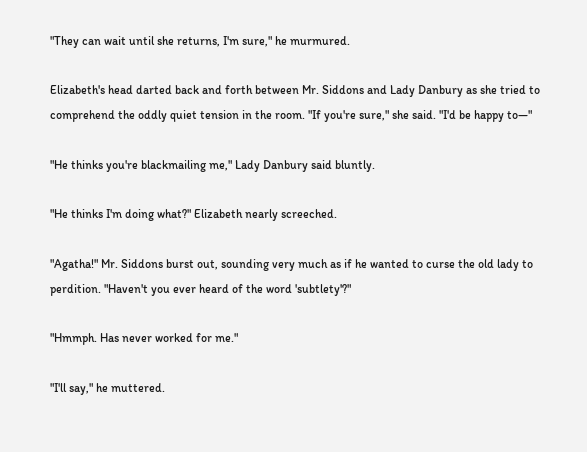"They can wait until she returns, I'm sure," he murmured.

Elizabeth's head darted back and forth between Mr. Siddons and Lady Danbury as she tried to comprehend the oddly quiet tension in the room. "If you're sure," she said. "I'd be happy to—"

"He thinks you're blackmailing me," Lady Danbury said bluntly.

"He thinks I'm doing what?" Elizabeth nearly screeched.

"Agatha!" Mr. Siddons burst out, sounding very much as if he wanted to curse the old lady to perdition. "Haven't you ever heard of the word 'subtlety'?"

"Hmmph. Has never worked for me."

"I'll say," he muttered.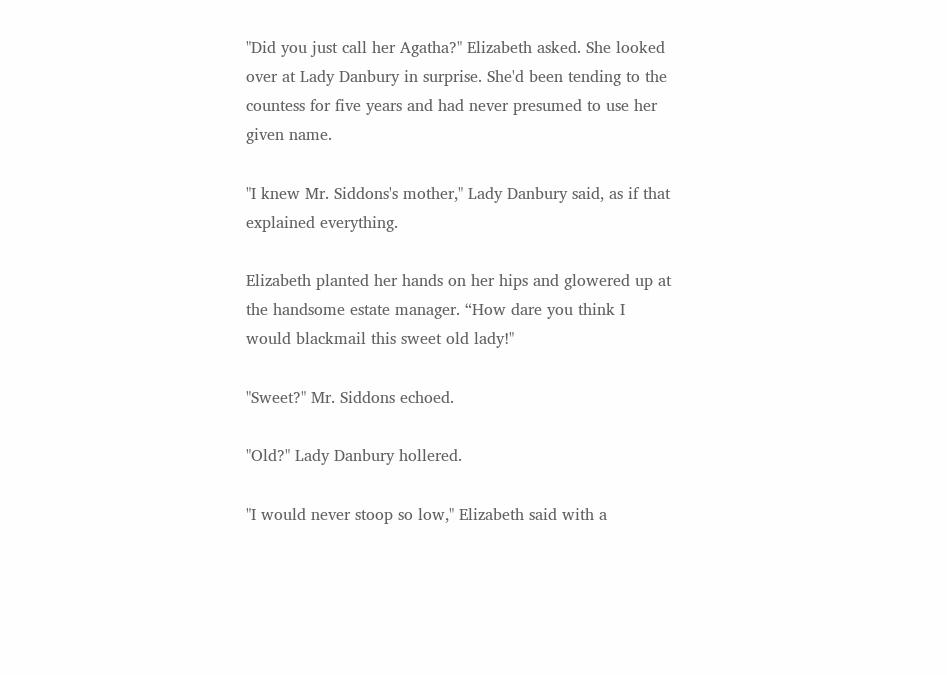"Did you just call her Agatha?" Elizabeth asked. She looked over at Lady Danbury in surprise. She'd been tending to the countess for five years and had never presumed to use her given name.

"I knew Mr. Siddons's mother," Lady Danbury said, as if that explained everything.

Elizabeth planted her hands on her hips and glowered up at the handsome estate manager. “How dare you think I would blackmail this sweet old lady!"

"Sweet?" Mr. Siddons echoed.

"Old?" Lady Danbury hollered.

"I would never stoop so low," Elizabeth said with a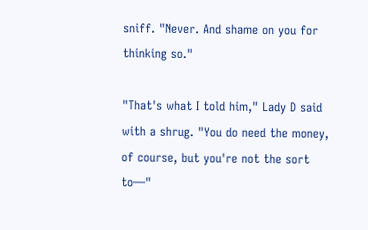sniff. "Never. And shame on you for thinking so."

"That's what I told him," Lady D said with a shrug. "You do need the money, of course, but you're not the sort to—"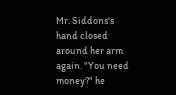Mr. Siddons's hand closed around her arm again. "You need money?" he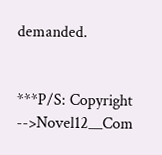demanded.


***P/S: Copyright -->Novel12__Com